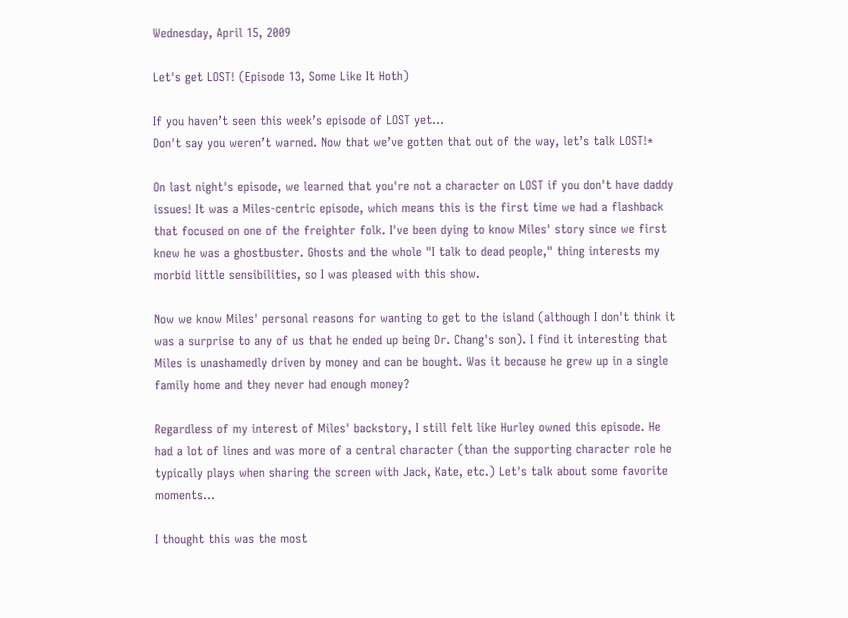Wednesday, April 15, 2009

Let's get LOST! (Episode 13, Some Like It Hoth)

If you haven’t seen this week’s episode of LOST yet…
Don't say you weren’t warned. Now that we’ve gotten that out of the way, let’s talk LOST!*

On last night's episode, we learned that you're not a character on LOST if you don't have daddy issues! It was a Miles-centric episode, which means this is the first time we had a flashback that focused on one of the freighter folk. I've been dying to know Miles' story since we first knew he was a ghostbuster. Ghosts and the whole "I talk to dead people," thing interests my morbid little sensibilities, so I was pleased with this show.

Now we know Miles' personal reasons for wanting to get to the island (although I don't think it was a surprise to any of us that he ended up being Dr. Chang's son). I find it interesting that Miles is unashamedly driven by money and can be bought. Was it because he grew up in a single family home and they never had enough money?

Regardless of my interest of Miles' backstory, I still felt like Hurley owned this episode. He had a lot of lines and was more of a central character (than the supporting character role he typically plays when sharing the screen with Jack, Kate, etc.) Let's talk about some favorite moments...

I thought this was the most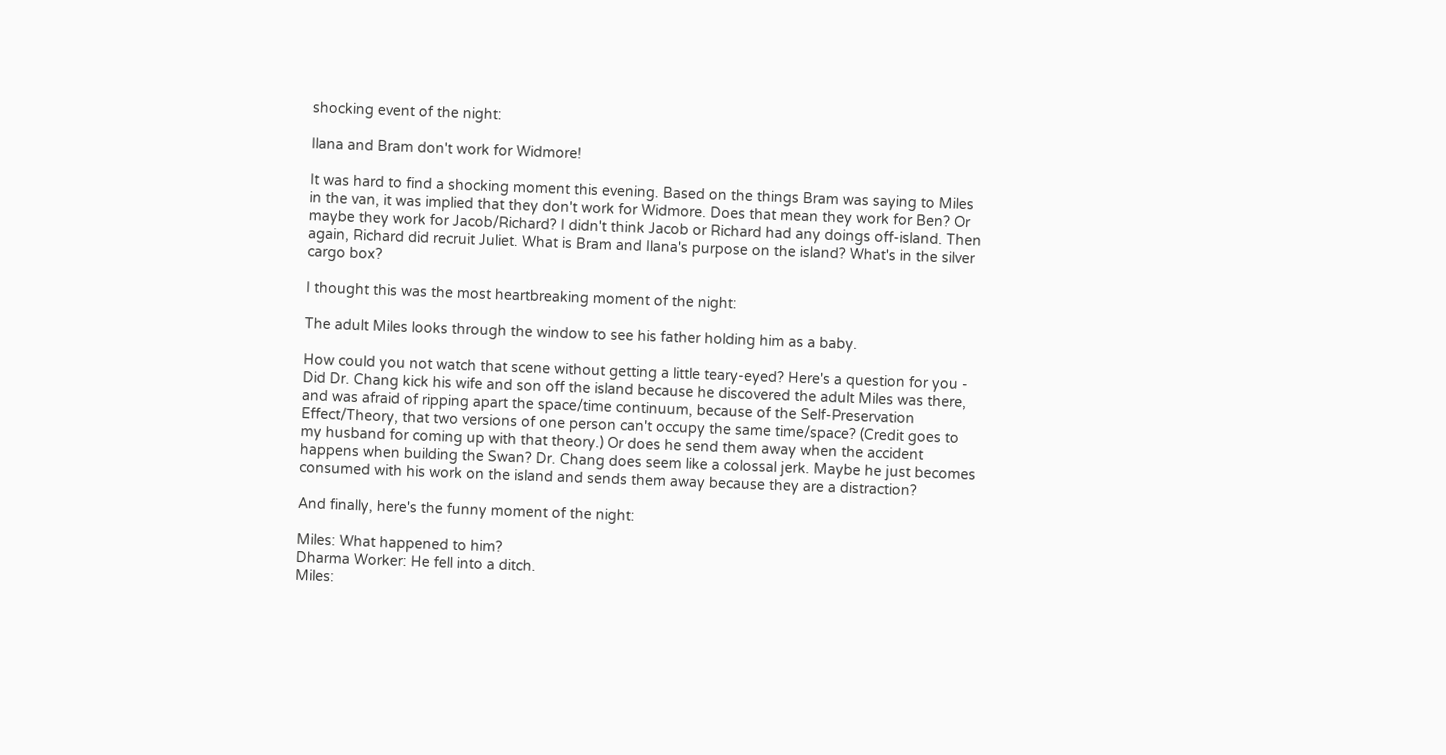shocking event of the night:

Ilana and Bram don't work for Widmore!

It was hard to find a shocking moment this evening. Based on the things Bram was saying to Miles in the van, it was implied that they don't work for Widmore. Does that mean they work for Ben? Or maybe they work for Jacob/Richard? I didn't think Jacob or Richard had any doings off-island. Then again, Richard did recruit Juliet. What is Bram and Ilana's purpose on the island? What's in the silver cargo box?

I thought this was the most heartbreaking moment of the night:

The adult Miles looks through the window to see his father holding him as a baby.

How could you not watch that scene without getting a little teary-eyed? Here's a question for you - Did Dr. Chang kick his wife and son off the island because he discovered the adult Miles was there, and was afraid of ripping apart the space/time continuum, because of the Self-Preservation Effect/Theory, that two versions of one person can't occupy the same time/space? (Credit goes to my husband for coming up with that theory.) Or does he send them away when the accident happens when building the Swan? Dr. Chang does seem like a colossal jerk. Maybe he just becomes consumed with his work on the island and sends them away because they are a distraction?

And finally, here's the funny moment of the night:

Miles: What happened to him?
Dharma Worker: He fell into a ditch.
Miles: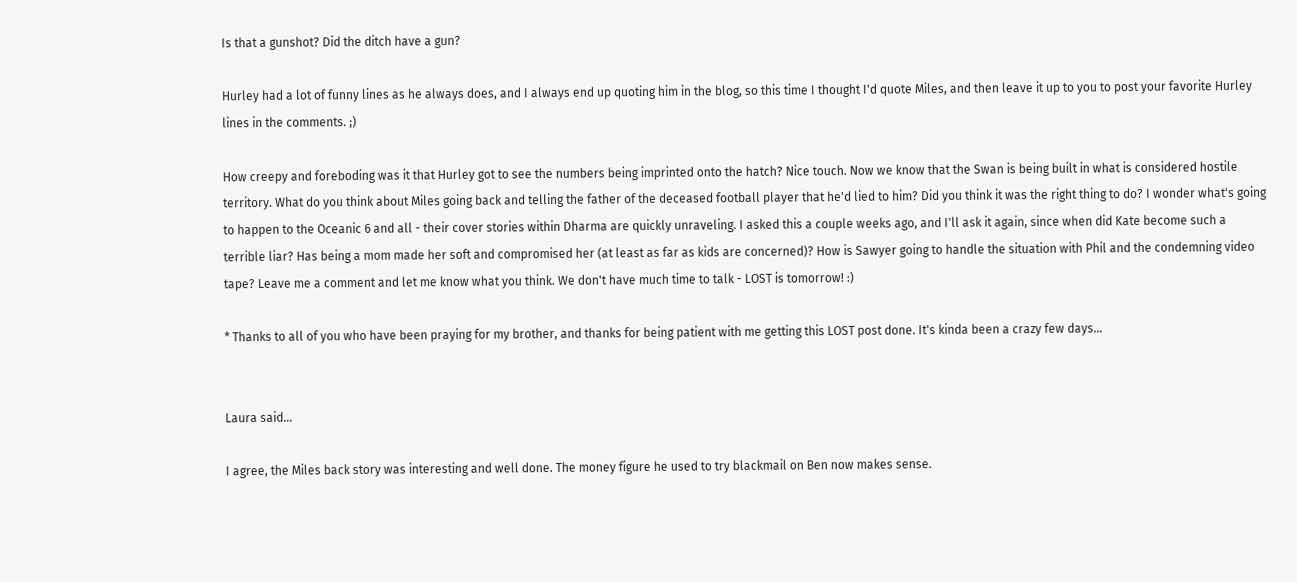Is that a gunshot? Did the ditch have a gun?

Hurley had a lot of funny lines as he always does, and I always end up quoting him in the blog, so this time I thought I'd quote Miles, and then leave it up to you to post your favorite Hurley lines in the comments. ;)

How creepy and foreboding was it that Hurley got to see the numbers being imprinted onto the hatch? Nice touch. Now we know that the Swan is being built in what is considered hostile territory. What do you think about Miles going back and telling the father of the deceased football player that he'd lied to him? Did you think it was the right thing to do? I wonder what's going to happen to the Oceanic 6 and all - their cover stories within Dharma are quickly unraveling. I asked this a couple weeks ago, and I'll ask it again, since when did Kate become such a terrible liar? Has being a mom made her soft and compromised her (at least as far as kids are concerned)? How is Sawyer going to handle the situation with Phil and the condemning video tape? Leave me a comment and let me know what you think. We don't have much time to talk - LOST is tomorrow! :)

* Thanks to all of you who have been praying for my brother, and thanks for being patient with me getting this LOST post done. It's kinda been a crazy few days...


Laura said...

I agree, the Miles back story was interesting and well done. The money figure he used to try blackmail on Ben now makes sense.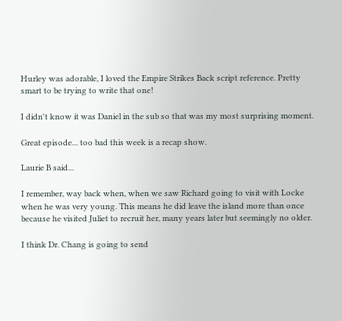Hurley was adorable, I loved the Empire Strikes Back script reference. Pretty smart to be trying to write that one!

I didn't know it was Daniel in the sub so that was my most surprising moment.

Great episode... too bad this week is a recap show.

Laurie B said...

I remember, way back when, when we saw Richard going to visit with Locke when he was very young. This means he did leave the island more than once because he visited Juliet to recruit her, many years later but seemingly no older.

I think Dr. Chang is going to send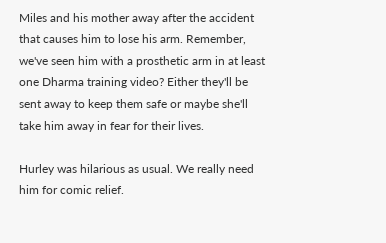Miles and his mother away after the accident that causes him to lose his arm. Remember, we've seen him with a prosthetic arm in at least one Dharma training video? Either they'll be sent away to keep them safe or maybe she'll take him away in fear for their lives.

Hurley was hilarious as usual. We really need him for comic relief.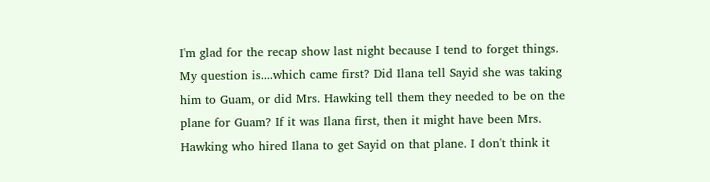I'm glad for the recap show last night because I tend to forget things. My question is....which came first? Did Ilana tell Sayid she was taking him to Guam, or did Mrs. Hawking tell them they needed to be on the plane for Guam? If it was Ilana first, then it might have been Mrs. Hawking who hired Ilana to get Sayid on that plane. I don't think it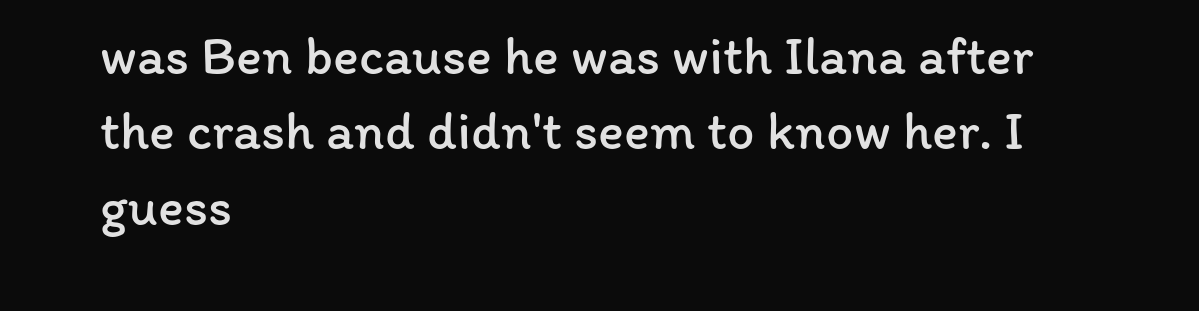was Ben because he was with Ilana after the crash and didn't seem to know her. I guess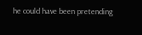he could have been pretending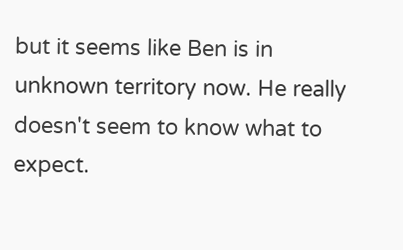but it seems like Ben is in unknown territory now. He really doesn't seem to know what to expect.